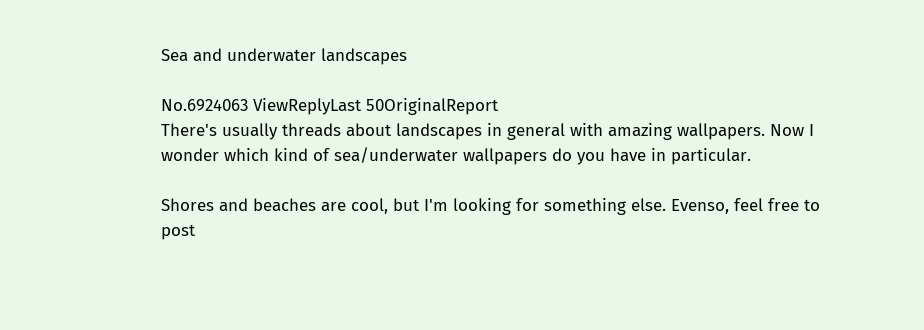Sea and underwater landscapes

No.6924063 ViewReplyLast 50OriginalReport
There's usually threads about landscapes in general with amazing wallpapers. Now I wonder which kind of sea/underwater wallpapers do you have in particular.

Shores and beaches are cool, but I'm looking for something else. Evenso, feel free to post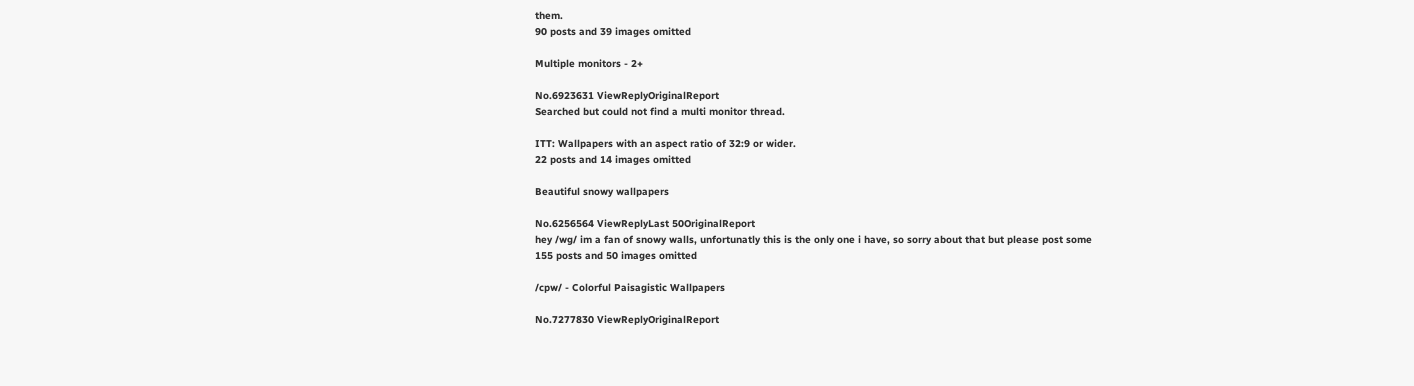them.
90 posts and 39 images omitted

Multiple monitors - 2+

No.6923631 ViewReplyOriginalReport
Searched but could not find a multi monitor thread.

ITT: Wallpapers with an aspect ratio of 32:9 or wider.
22 posts and 14 images omitted

Beautiful snowy wallpapers

No.6256564 ViewReplyLast 50OriginalReport
hey /wg/ im a fan of snowy walls, unfortunatly this is the only one i have, so sorry about that but please post some
155 posts and 50 images omitted

/cpw/ - Colorful Paisagistic Wallpapers

No.7277830 ViewReplyOriginalReport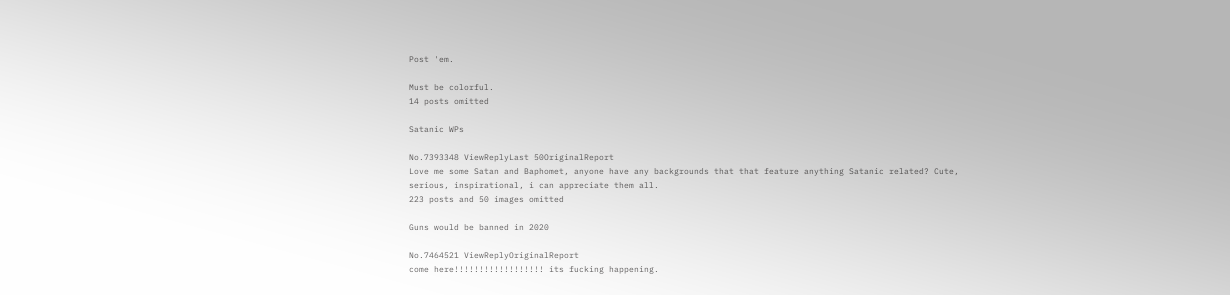Post 'em.

Must be colorful.
14 posts omitted

Satanic WPs

No.7393348 ViewReplyLast 50OriginalReport
Love me some Satan and Baphomet, anyone have any backgrounds that that feature anything Satanic related? Cute, serious, inspirational, i can appreciate them all.
223 posts and 50 images omitted

Guns would be banned in 2020

No.7464521 ViewReplyOriginalReport
come here!!!!!!!!!!!!!!!!!! its fucking happening.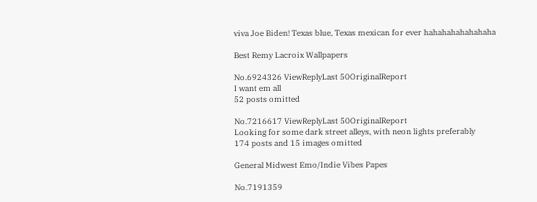viva Joe Biden! Texas blue, Texas mexican for ever hahahahahahahaha

Best Remy Lacroix Wallpapers

No.6924326 ViewReplyLast 50OriginalReport
I want em all
52 posts omitted

No.7216617 ViewReplyLast 50OriginalReport
Looking for some dark street alleys, with neon lights preferably
174 posts and 15 images omitted

General Midwest Emo/Indie Vibes Papes

No.7191359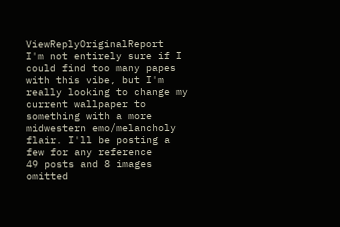ViewReplyOriginalReport
I'm not entirely sure if I could find too many papes with this vibe, but I'm really looking to change my current wallpaper to something with a more midwestern emo/melancholy flair. I'll be posting a few for any reference
49 posts and 8 images omitted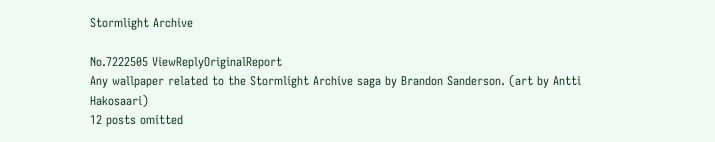Stormlight Archive

No.7222505 ViewReplyOriginalReport
Any wallpaper related to the Stormlight Archive saga by Brandon Sanderson. (art by Antti Hakosaari)
12 posts omitted